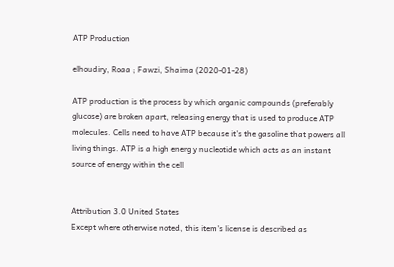ATP Production

elhoudiry, Roaa ; Fawzi, Shaima (2020-01-28)

ATP production is the process by which organic compounds (preferably glucose) are broken apart, releasing energy that is used to produce ATP molecules. Cells need to have ATP because it’s the gasoline that powers all living things. ATP is a high energ y nucleotide which acts as an instant source of energy within the cell


Attribution 3.0 United States
Except where otherwise noted, this item's license is described as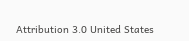Attribution 3.0 United States